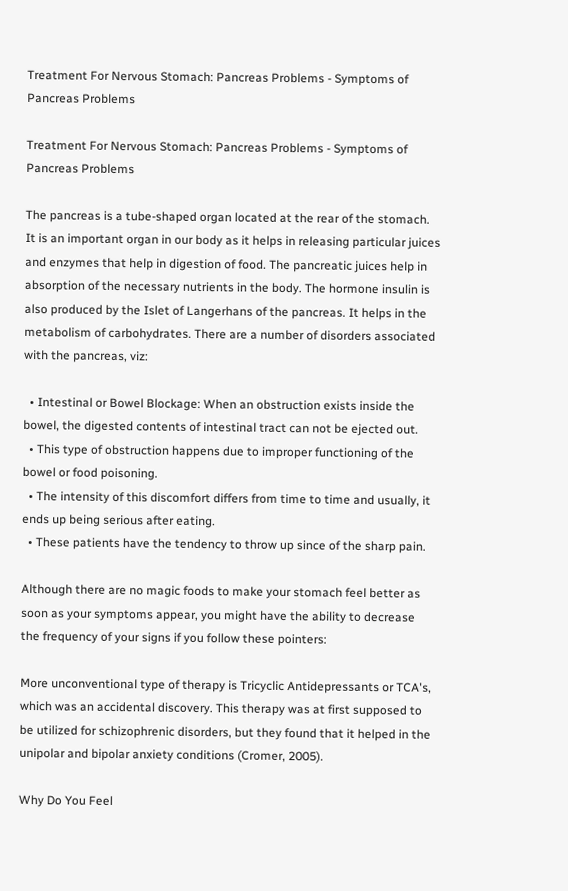Treatment For Nervous Stomach: Pancreas Problems - Symptoms of Pancreas Problems

Treatment For Nervous Stomach: Pancreas Problems - Symptoms of Pancreas Problems

The pancreas is a tube-shaped organ located at the rear of the stomach. It is an important organ in our body as it helps in releasing particular juices and enzymes that help in digestion of food. The pancreatic juices help in absorption of the necessary nutrients in the body. The hormone insulin is also produced by the Islet of Langerhans of the pancreas. It helps in the metabolism of carbohydrates. There are a number of disorders associated with the pancreas, viz:

  • Intestinal or Bowel Blockage: When an obstruction exists inside the bowel, the digested contents of intestinal tract can not be ejected out.
  • This type of obstruction happens due to improper functioning of the bowel or food poisoning.
  • The intensity of this discomfort differs from time to time and usually, it ends up being serious after eating.
  • These patients have the tendency to throw up since of the sharp pain.

Although there are no magic foods to make your stomach feel better as soon as your symptoms appear, you might have the ability to decrease the frequency of your signs if you follow these pointers:

More unconventional type of therapy is Tricyclic Antidepressants or TCA's, which was an accidental discovery. This therapy was at first supposed to be utilized for schizophrenic disorders, but they found that it helped in the unipolar and bipolar anxiety conditions (Cromer, 2005).

Why Do You Feel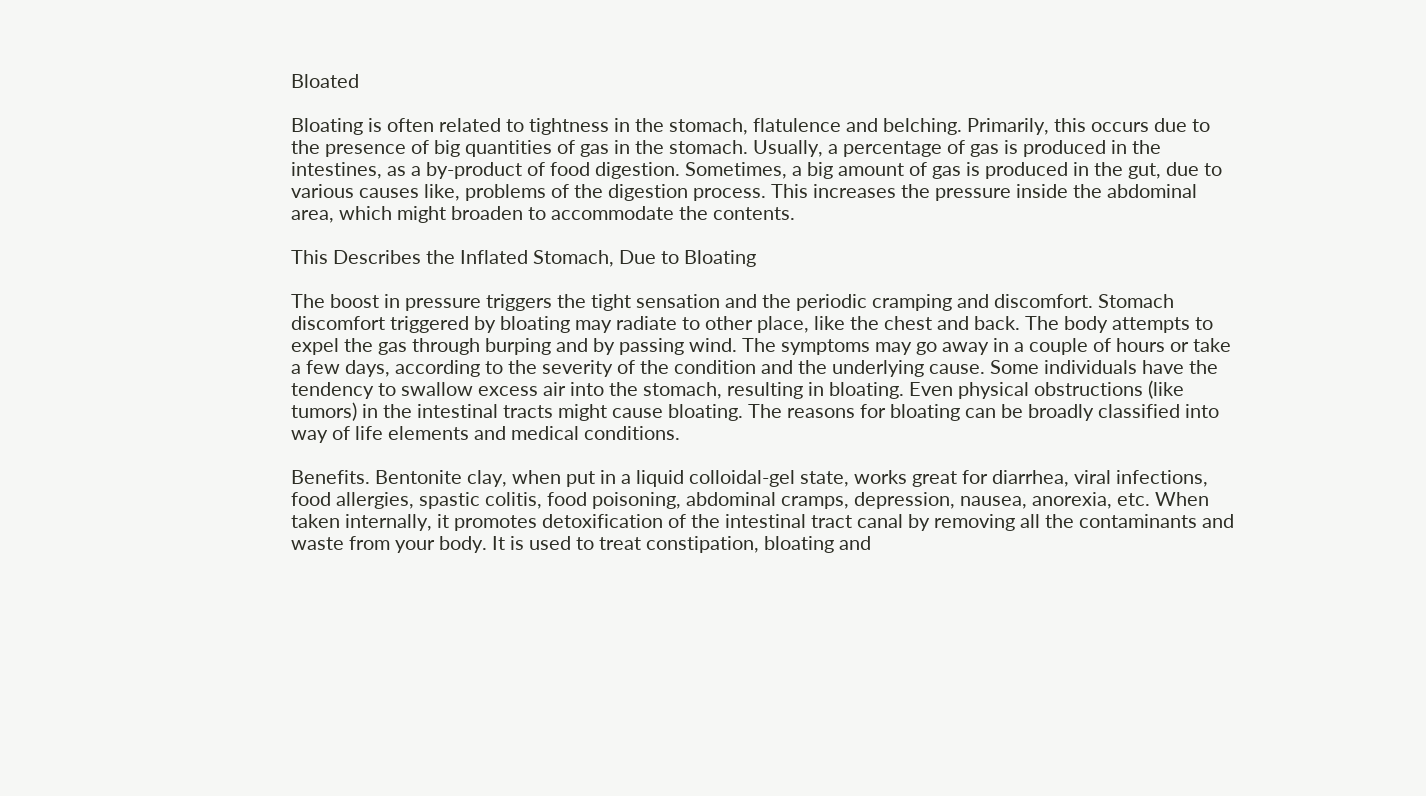Bloated

Bloating is often related to tightness in the stomach, flatulence and belching. Primarily, this occurs due to the presence of big quantities of gas in the stomach. Usually, a percentage of gas is produced in the intestines, as a by-product of food digestion. Sometimes, a big amount of gas is produced in the gut, due to various causes like, problems of the digestion process. This increases the pressure inside the abdominal area, which might broaden to accommodate the contents.

This Describes the Inflated Stomach, Due to Bloating

The boost in pressure triggers the tight sensation and the periodic cramping and discomfort. Stomach discomfort triggered by bloating may radiate to other place, like the chest and back. The body attempts to expel the gas through burping and by passing wind. The symptoms may go away in a couple of hours or take a few days, according to the severity of the condition and the underlying cause. Some individuals have the tendency to swallow excess air into the stomach, resulting in bloating. Even physical obstructions (like tumors) in the intestinal tracts might cause bloating. The reasons for bloating can be broadly classified into way of life elements and medical conditions.

Benefits. Bentonite clay, when put in a liquid colloidal-gel state, works great for diarrhea, viral infections, food allergies, spastic colitis, food poisoning, abdominal cramps, depression, nausea, anorexia, etc. When taken internally, it promotes detoxification of the intestinal tract canal by removing all the contaminants and waste from your body. It is used to treat constipation, bloating and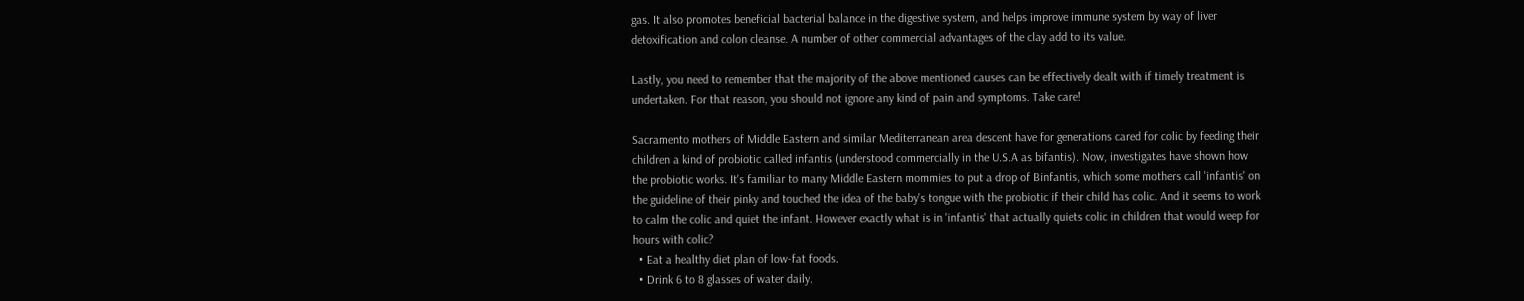gas. It also promotes beneficial bacterial balance in the digestive system, and helps improve immune system by way of liver detoxification and colon cleanse. A number of other commercial advantages of the clay add to its value.

Lastly, you need to remember that the majority of the above mentioned causes can be effectively dealt with if timely treatment is undertaken. For that reason, you should not ignore any kind of pain and symptoms. Take care!

Sacramento mothers of Middle Eastern and similar Mediterranean area descent have for generations cared for colic by feeding their children a kind of probiotic called infantis (understood commercially in the U.S.A as bifantis). Now, investigates have shown how the probiotic works. It's familiar to many Middle Eastern mommies to put a drop of Binfantis, which some mothers call 'infantis' on the guideline of their pinky and touched the idea of the baby's tongue with the probiotic if their child has colic. And it seems to work to calm the colic and quiet the infant. However exactly what is in 'infantis' that actually quiets colic in children that would weep for hours with colic?
  • Eat a healthy diet plan of low-fat foods.
  • Drink 6 to 8 glasses of water daily.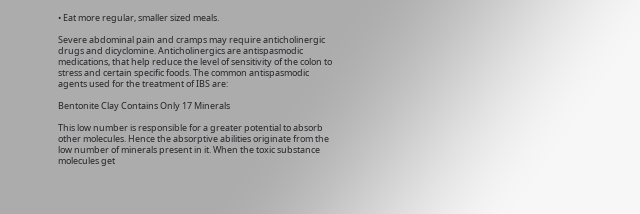• Eat more regular, smaller sized meals.

Severe abdominal pain and cramps may require anticholinergic drugs and dicyclomine. Anticholinergics are antispasmodic medications, that help reduce the level of sensitivity of the colon to stress and certain specific foods. The common antispasmodic agents used for the treatment of IBS are:

Bentonite Clay Contains Only 17 Minerals

This low number is responsible for a greater potential to absorb other molecules. Hence the absorptive abilities originate from the low number of minerals present in it. When the toxic substance molecules get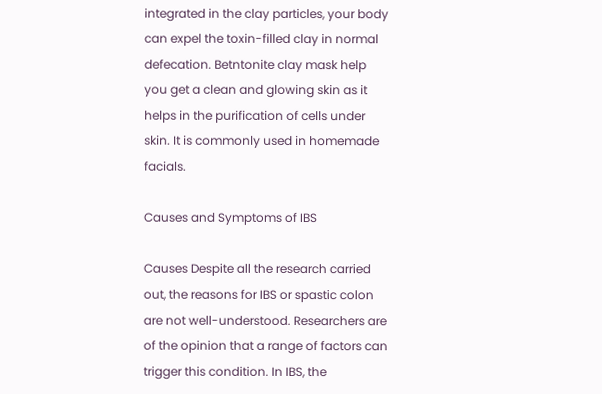integrated in the clay particles, your body can expel the toxin-filled clay in normal defecation. Betntonite clay mask help you get a clean and glowing skin as it helps in the purification of cells under skin. It is commonly used in homemade facials.

Causes and Symptoms of IBS

Causes Despite all the research carried out, the reasons for IBS or spastic colon are not well-understood. Researchers are of the opinion that a range of factors can trigger this condition. In IBS, the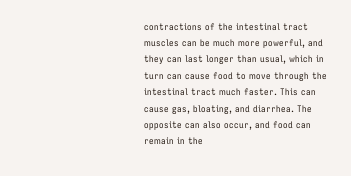contractions of the intestinal tract muscles can be much more powerful, and they can last longer than usual, which in turn can cause food to move through the intestinal tract much faster. This can cause gas, bloating, and diarrhea. The opposite can also occur, and food can remain in the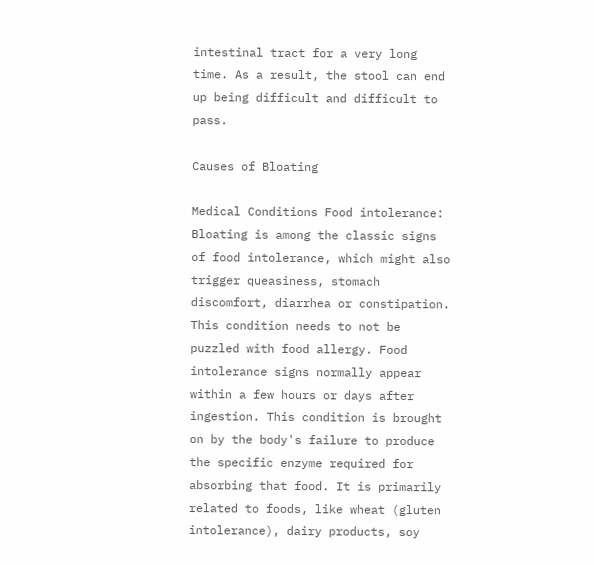intestinal tract for a very long time. As a result, the stool can end up being difficult and difficult to pass.

Causes of Bloating

Medical Conditions Food intolerance: Bloating is among the classic signs of food intolerance, which might also trigger queasiness, stomach discomfort, diarrhea or constipation. This condition needs to not be puzzled with food allergy. Food intolerance signs normally appear within a few hours or days after ingestion. This condition is brought on by the body's failure to produce the specific enzyme required for absorbing that food. It is primarily related to foods, like wheat (gluten intolerance), dairy products, soy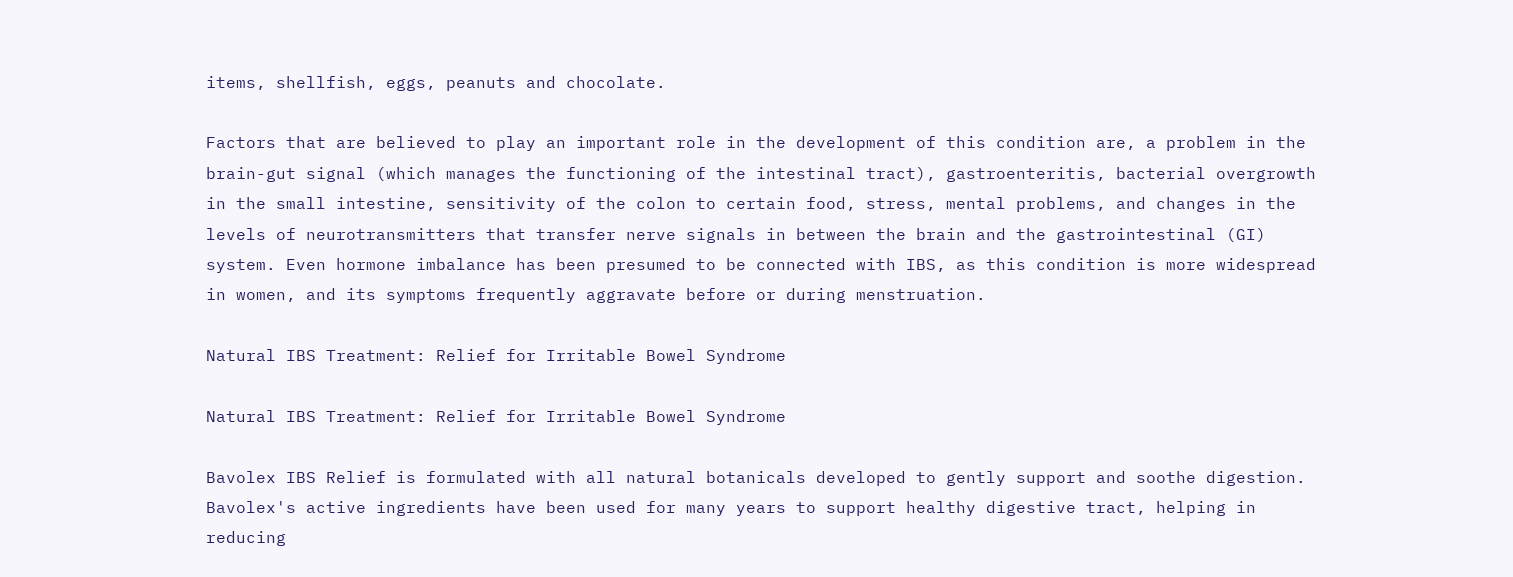items, shellfish, eggs, peanuts and chocolate.

Factors that are believed to play an important role in the development of this condition are, a problem in the brain-gut signal (which manages the functioning of the intestinal tract), gastroenteritis, bacterial overgrowth in the small intestine, sensitivity of the colon to certain food, stress, mental problems, and changes in the levels of neurotransmitters that transfer nerve signals in between the brain and the gastrointestinal (GI) system. Even hormone imbalance has been presumed to be connected with IBS, as this condition is more widespread in women, and its symptoms frequently aggravate before or during menstruation.

Natural IBS Treatment: Relief for Irritable Bowel Syndrome

Natural IBS Treatment: Relief for Irritable Bowel Syndrome

Bavolex IBS Relief is formulated with all natural botanicals developed to gently support and soothe digestion. Bavolex's active ingredients have been used for many years to support healthy digestive tract, helping in reducing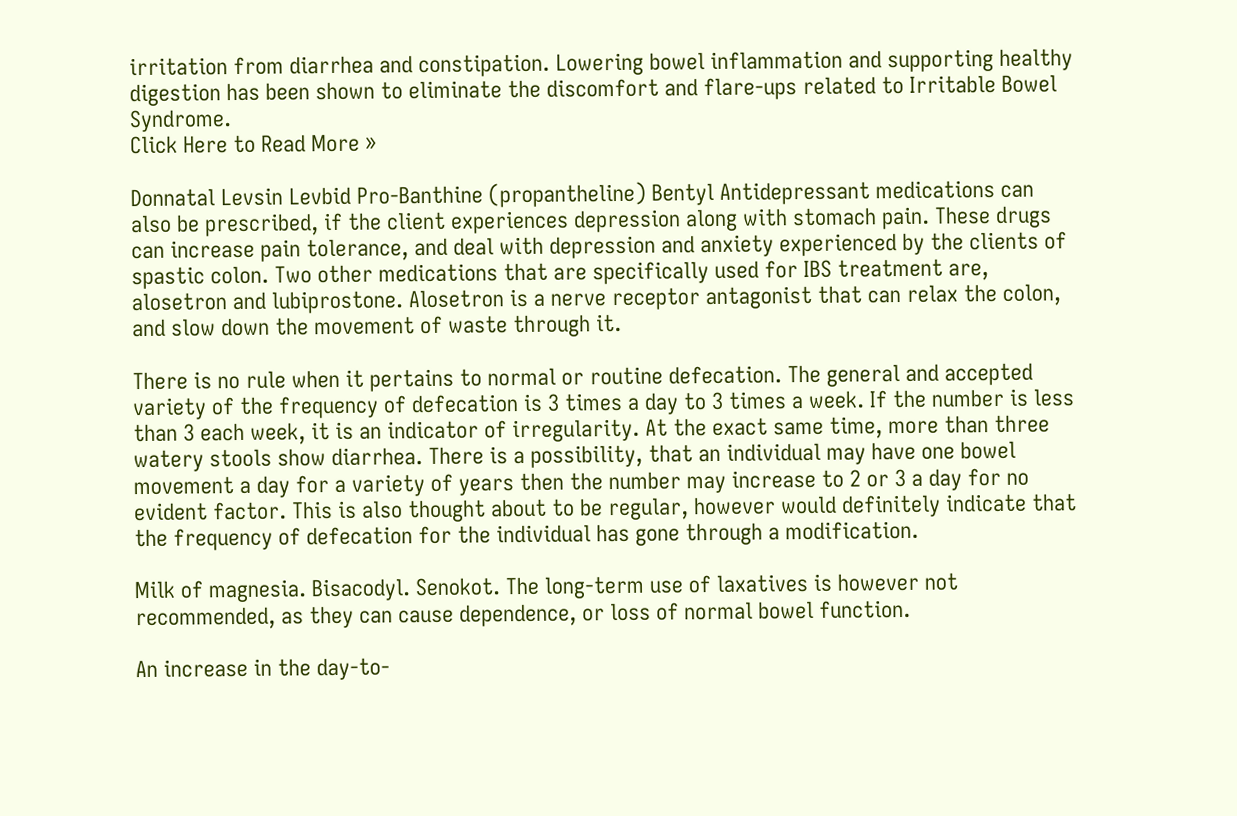irritation from diarrhea and constipation. Lowering bowel inflammation and supporting healthy digestion has been shown to eliminate the discomfort and flare-ups related to Irritable Bowel Syndrome.
Click Here to Read More »

Donnatal Levsin Levbid Pro-Banthine (propantheline) Bentyl Antidepressant medications can also be prescribed, if the client experiences depression along with stomach pain. These drugs can increase pain tolerance, and deal with depression and anxiety experienced by the clients of spastic colon. Two other medications that are specifically used for IBS treatment are, alosetron and lubiprostone. Alosetron is a nerve receptor antagonist that can relax the colon, and slow down the movement of waste through it.

There is no rule when it pertains to normal or routine defecation. The general and accepted variety of the frequency of defecation is 3 times a day to 3 times a week. If the number is less than 3 each week, it is an indicator of irregularity. At the exact same time, more than three watery stools show diarrhea. There is a possibility, that an individual may have one bowel movement a day for a variety of years then the number may increase to 2 or 3 a day for no evident factor. This is also thought about to be regular, however would definitely indicate that the frequency of defecation for the individual has gone through a modification.

Milk of magnesia. Bisacodyl. Senokot. The long-term use of laxatives is however not recommended, as they can cause dependence, or loss of normal bowel function.

An increase in the day-to-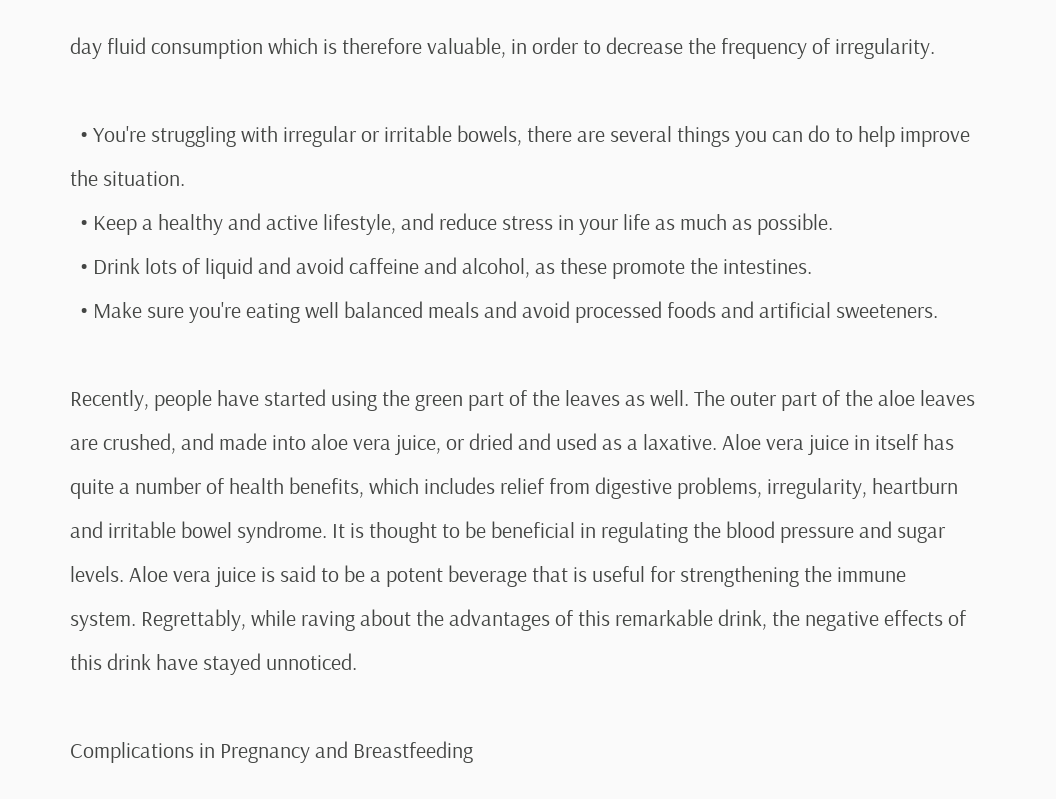day fluid consumption which is therefore valuable, in order to decrease the frequency of irregularity.

  • You're struggling with irregular or irritable bowels, there are several things you can do to help improve the situation.
  • Keep a healthy and active lifestyle, and reduce stress in your life as much as possible.
  • Drink lots of liquid and avoid caffeine and alcohol, as these promote the intestines.
  • Make sure you're eating well balanced meals and avoid processed foods and artificial sweeteners.

Recently, people have started using the green part of the leaves as well. The outer part of the aloe leaves are crushed, and made into aloe vera juice, or dried and used as a laxative. Aloe vera juice in itself has quite a number of health benefits, which includes relief from digestive problems, irregularity, heartburn and irritable bowel syndrome. It is thought to be beneficial in regulating the blood pressure and sugar levels. Aloe vera juice is said to be a potent beverage that is useful for strengthening the immune system. Regrettably, while raving about the advantages of this remarkable drink, the negative effects of this drink have stayed unnoticed.

Complications in Pregnancy and Breastfeeding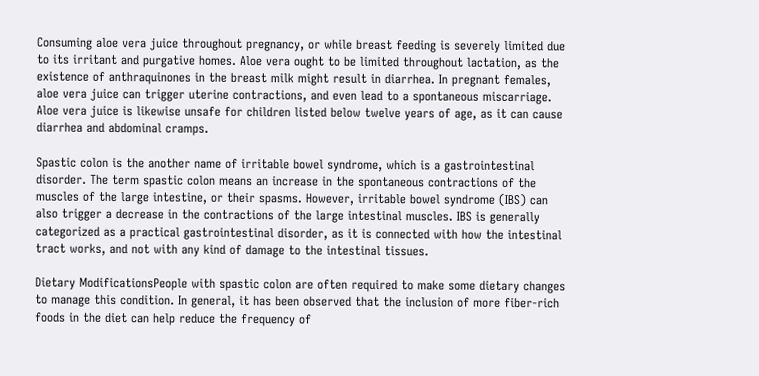Consuming aloe vera juice throughout pregnancy, or while breast feeding is severely limited due to its irritant and purgative homes. Aloe vera ought to be limited throughout lactation, as the existence of anthraquinones in the breast milk might result in diarrhea. In pregnant females, aloe vera juice can trigger uterine contractions, and even lead to a spontaneous miscarriage. Aloe vera juice is likewise unsafe for children listed below twelve years of age, as it can cause diarrhea and abdominal cramps.

Spastic colon is the another name of irritable bowel syndrome, which is a gastrointestinal disorder. The term spastic colon means an increase in the spontaneous contractions of the muscles of the large intestine, or their spasms. However, irritable bowel syndrome (IBS) can also trigger a decrease in the contractions of the large intestinal muscles. IBS is generally categorized as a practical gastrointestinal disorder, as it is connected with how the intestinal tract works, and not with any kind of damage to the intestinal tissues.

Dietary ModificationsPeople with spastic colon are often required to make some dietary changes to manage this condition. In general, it has been observed that the inclusion of more fiber-rich foods in the diet can help reduce the frequency of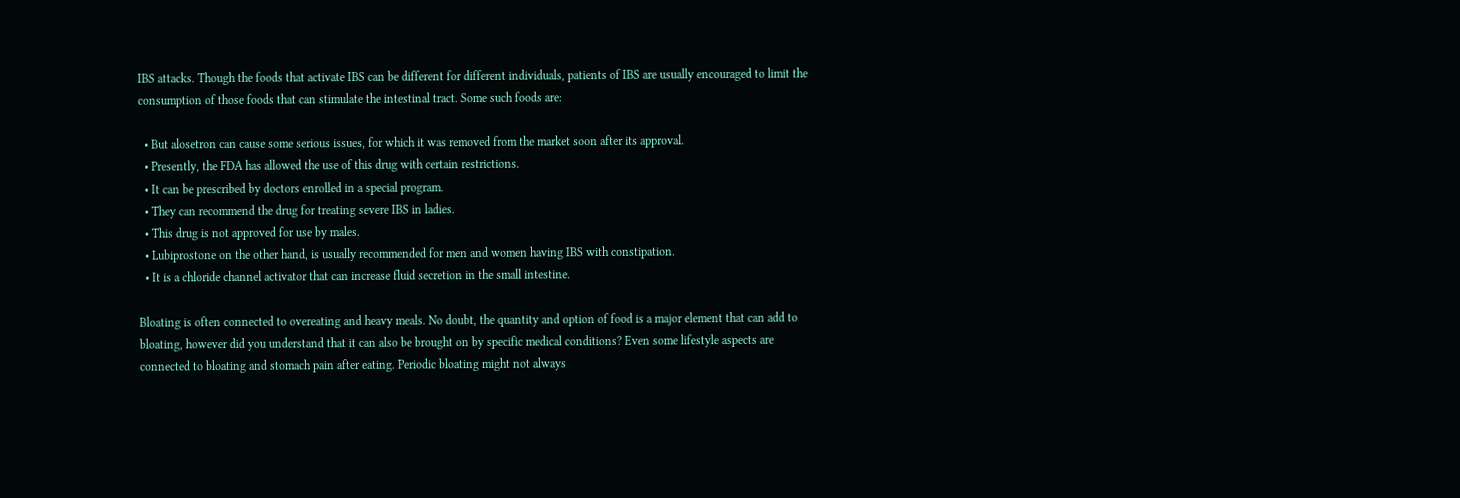IBS attacks. Though the foods that activate IBS can be different for different individuals, patients of IBS are usually encouraged to limit the consumption of those foods that can stimulate the intestinal tract. Some such foods are:

  • But alosetron can cause some serious issues, for which it was removed from the market soon after its approval.
  • Presently, the FDA has allowed the use of this drug with certain restrictions.
  • It can be prescribed by doctors enrolled in a special program.
  • They can recommend the drug for treating severe IBS in ladies.
  • This drug is not approved for use by males.
  • Lubiprostone on the other hand, is usually recommended for men and women having IBS with constipation.
  • It is a chloride channel activator that can increase fluid secretion in the small intestine.

Bloating is often connected to overeating and heavy meals. No doubt, the quantity and option of food is a major element that can add to bloating, however did you understand that it can also be brought on by specific medical conditions? Even some lifestyle aspects are connected to bloating and stomach pain after eating. Periodic bloating might not always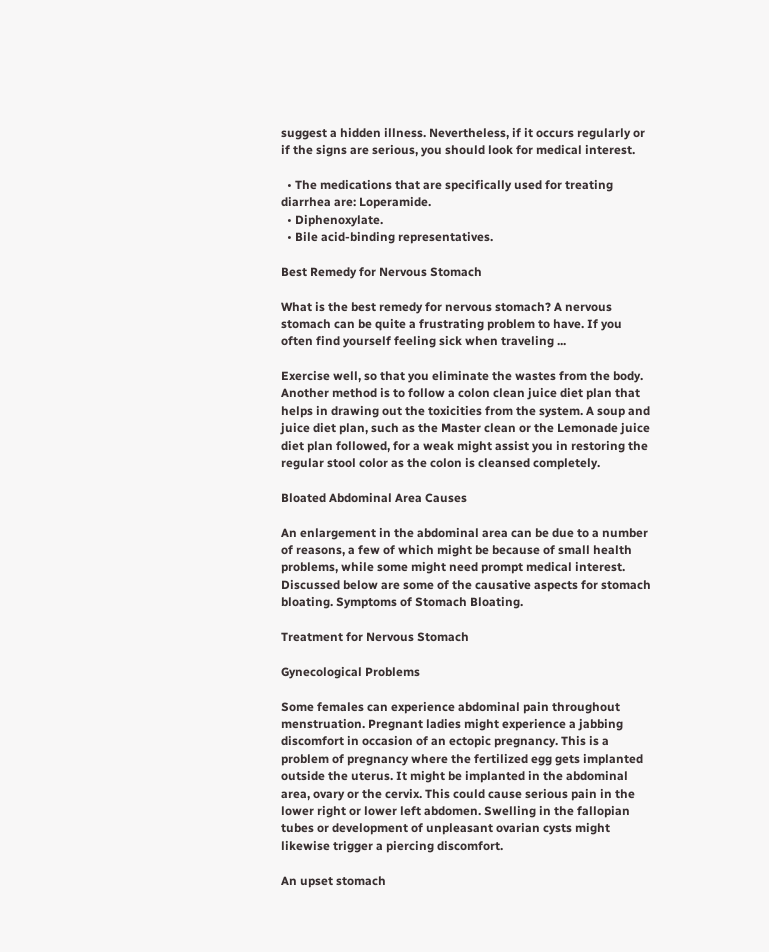suggest a hidden illness. Nevertheless, if it occurs regularly or if the signs are serious, you should look for medical interest.

  • The medications that are specifically used for treating diarrhea are: Loperamide.
  • Diphenoxylate.
  • Bile acid-binding representatives.

Best Remedy for Nervous Stomach

What is the best remedy for nervous stomach? A nervous stomach can be quite a frustrating problem to have. If you often find yourself feeling sick when traveling ...

Exercise well, so that you eliminate the wastes from the body. Another method is to follow a colon clean juice diet plan that helps in drawing out the toxicities from the system. A soup and juice diet plan, such as the Master clean or the Lemonade juice diet plan followed, for a weak might assist you in restoring the regular stool color as the colon is cleansed completely.

Bloated Abdominal Area Causes

An enlargement in the abdominal area can be due to a number of reasons, a few of which might be because of small health problems, while some might need prompt medical interest. Discussed below are some of the causative aspects for stomach bloating. Symptoms of Stomach Bloating.

Treatment for Nervous Stomach

Gynecological Problems

Some females can experience abdominal pain throughout menstruation. Pregnant ladies might experience a jabbing discomfort in occasion of an ectopic pregnancy. This is a problem of pregnancy where the fertilized egg gets implanted outside the uterus. It might be implanted in the abdominal area, ovary or the cervix. This could cause serious pain in the lower right or lower left abdomen. Swelling in the fallopian tubes or development of unpleasant ovarian cysts might likewise trigger a piercing discomfort.

An upset stomach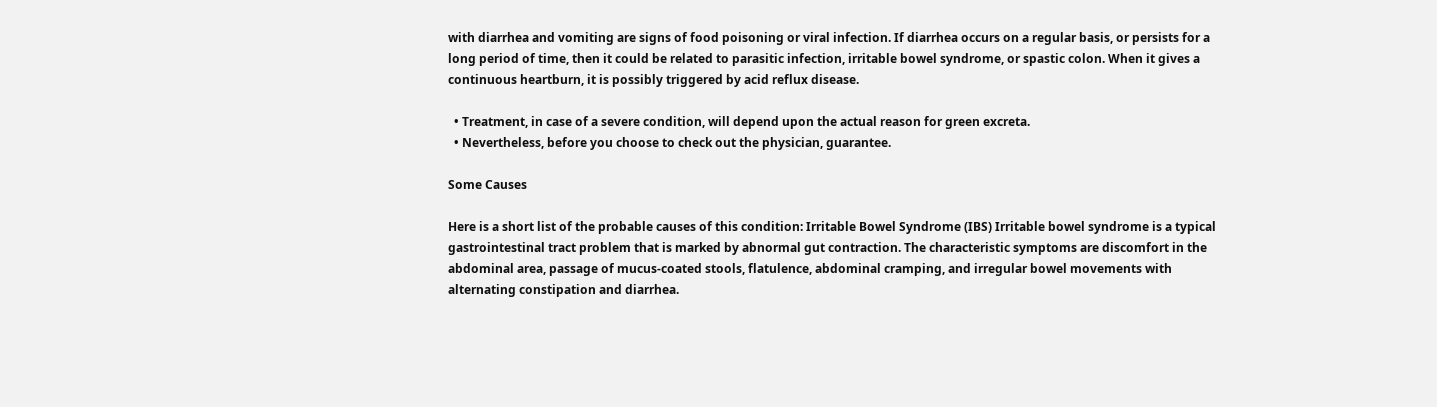with diarrhea and vomiting are signs of food poisoning or viral infection. If diarrhea occurs on a regular basis, or persists for a long period of time, then it could be related to parasitic infection, irritable bowel syndrome, or spastic colon. When it gives a continuous heartburn, it is possibly triggered by acid reflux disease.

  • Treatment, in case of a severe condition, will depend upon the actual reason for green excreta.
  • Nevertheless, before you choose to check out the physician, guarantee.

Some Causes

Here is a short list of the probable causes of this condition: Irritable Bowel Syndrome (IBS) Irritable bowel syndrome is a typical gastrointestinal tract problem that is marked by abnormal gut contraction. The characteristic symptoms are discomfort in the abdominal area, passage of mucus-coated stools, flatulence, abdominal cramping, and irregular bowel movements with alternating constipation and diarrhea.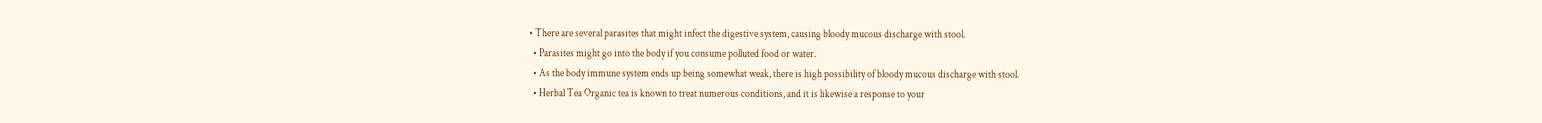• There are several parasites that might infect the digestive system, causing bloody mucous discharge with stool.
  • Parasites might go into the body if you consume polluted food or water.
  • As the body immune system ends up being somewhat weak, there is high possibility of bloody mucous discharge with stool.
  • Herbal Tea Organic tea is known to treat numerous conditions, and it is likewise a response to your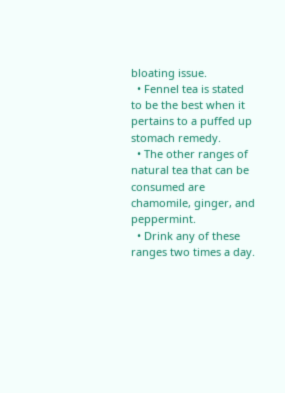bloating issue.
  • Fennel tea is stated to be the best when it pertains to a puffed up stomach remedy.
  • The other ranges of natural tea that can be consumed are chamomile, ginger, and peppermint.
  • Drink any of these ranges two times a day.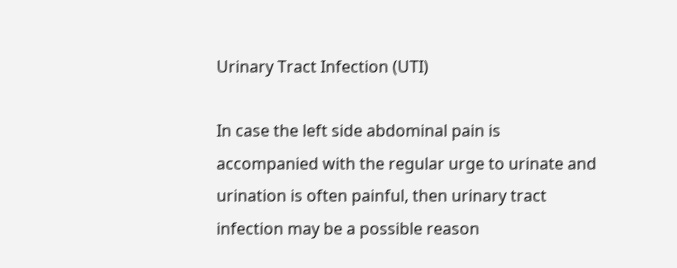Urinary Tract Infection (UTI)

In case the left side abdominal pain is accompanied with the regular urge to urinate and urination is often painful, then urinary tract infection may be a possible reason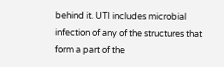behind it. UTI includes microbial infection of any of the structures that form a part of the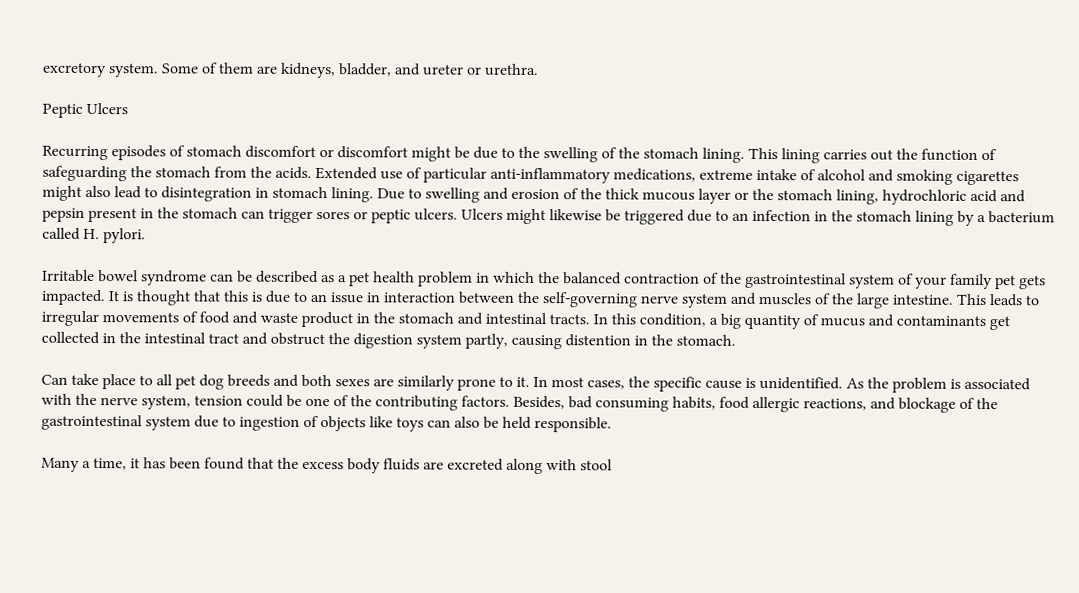excretory system. Some of them are kidneys, bladder, and ureter or urethra.

Peptic Ulcers

Recurring episodes of stomach discomfort or discomfort might be due to the swelling of the stomach lining. This lining carries out the function of safeguarding the stomach from the acids. Extended use of particular anti-inflammatory medications, extreme intake of alcohol and smoking cigarettes might also lead to disintegration in stomach lining. Due to swelling and erosion of the thick mucous layer or the stomach lining, hydrochloric acid and pepsin present in the stomach can trigger sores or peptic ulcers. Ulcers might likewise be triggered due to an infection in the stomach lining by a bacterium called H. pylori.

Irritable bowel syndrome can be described as a pet health problem in which the balanced contraction of the gastrointestinal system of your family pet gets impacted. It is thought that this is due to an issue in interaction between the self-governing nerve system and muscles of the large intestine. This leads to irregular movements of food and waste product in the stomach and intestinal tracts. In this condition, a big quantity of mucus and contaminants get collected in the intestinal tract and obstruct the digestion system partly, causing distention in the stomach.

Can take place to all pet dog breeds and both sexes are similarly prone to it. In most cases, the specific cause is unidentified. As the problem is associated with the nerve system, tension could be one of the contributing factors. Besides, bad consuming habits, food allergic reactions, and blockage of the gastrointestinal system due to ingestion of objects like toys can also be held responsible.

Many a time, it has been found that the excess body fluids are excreted along with stool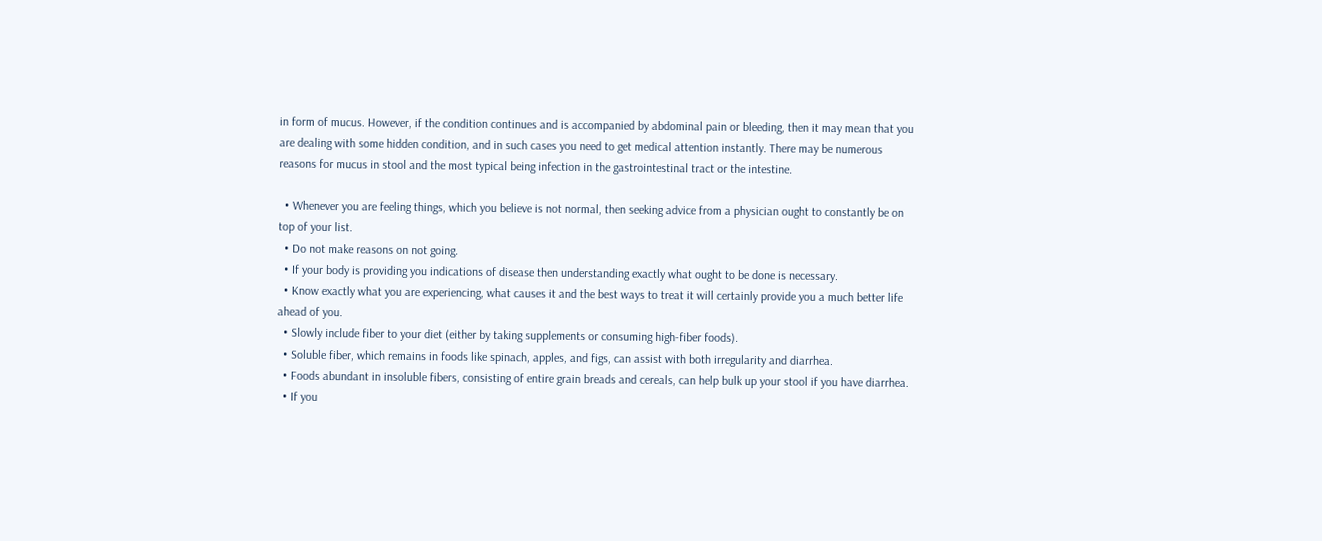in form of mucus. However, if the condition continues and is accompanied by abdominal pain or bleeding, then it may mean that you are dealing with some hidden condition, and in such cases you need to get medical attention instantly. There may be numerous reasons for mucus in stool and the most typical being infection in the gastrointestinal tract or the intestine.

  • Whenever you are feeling things, which you believe is not normal, then seeking advice from a physician ought to constantly be on top of your list.
  • Do not make reasons on not going.
  • If your body is providing you indications of disease then understanding exactly what ought to be done is necessary.
  • Know exactly what you are experiencing, what causes it and the best ways to treat it will certainly provide you a much better life ahead of you.
  • Slowly include fiber to your diet (either by taking supplements or consuming high-fiber foods).
  • Soluble fiber, which remains in foods like spinach, apples, and figs, can assist with both irregularity and diarrhea.
  • Foods abundant in insoluble fibers, consisting of entire grain breads and cereals, can help bulk up your stool if you have diarrhea.
  • If you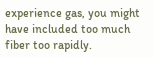experience gas, you might have included too much fiber too rapidly.